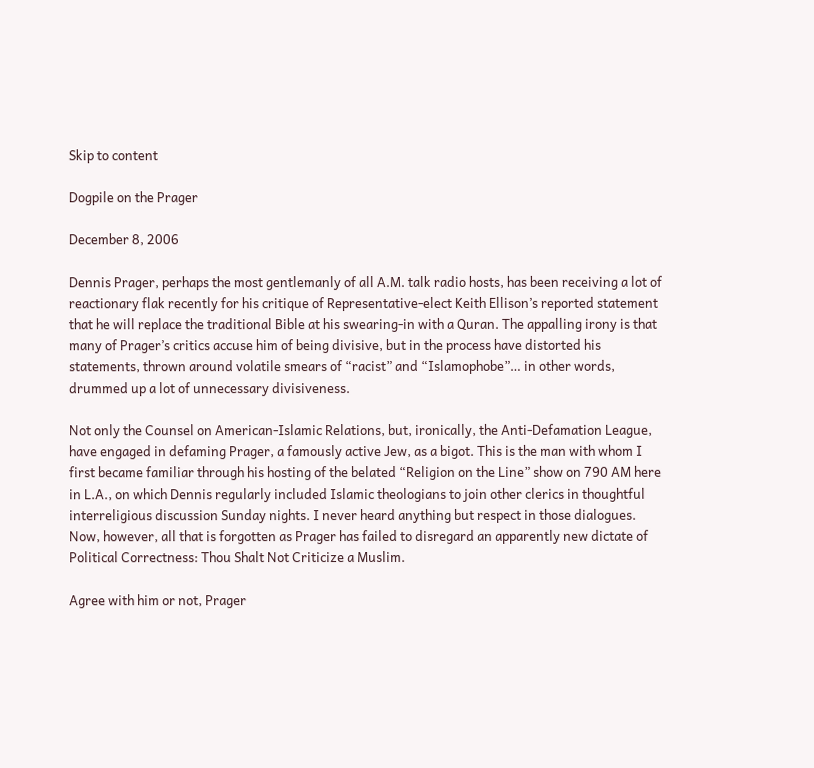Skip to content

Dogpile on the Prager

December 8, 2006

Dennis Prager, perhaps the most gentlemanly of all A.M. talk radio hosts, has been receiving a lot of reactionary flak recently for his critique of Representative-elect Keith Ellison’s reported statement that he will replace the traditional Bible at his swearing-in with a Quran. The appalling irony is that many of Prager’s critics accuse him of being divisive, but in the process have distorted his statements, thrown around volatile smears of “racist” and “Islamophobe”… in other words, drummed up a lot of unnecessary divisiveness.

Not only the Counsel on American-Islamic Relations, but, ironically, the Anti-Defamation League, have engaged in defaming Prager, a famously active Jew, as a bigot. This is the man with whom I first became familiar through his hosting of the belated “Religion on the Line” show on 790 AM here in L.A., on which Dennis regularly included Islamic theologians to join other clerics in thoughtful interreligious discussion Sunday nights. I never heard anything but respect in those dialogues. Now, however, all that is forgotten as Prager has failed to disregard an apparently new dictate of Political Correctness: Thou Shalt Not Criticize a Muslim.

Agree with him or not, Prager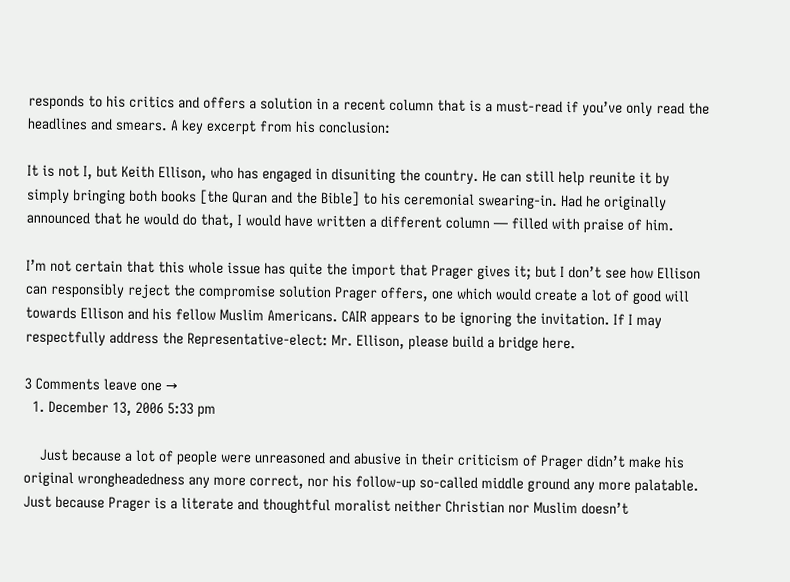responds to his critics and offers a solution in a recent column that is a must-read if you’ve only read the headlines and smears. A key excerpt from his conclusion:

It is not I, but Keith Ellison, who has engaged in disuniting the country. He can still help reunite it by simply bringing both books [the Quran and the Bible] to his ceremonial swearing-in. Had he originally announced that he would do that, I would have written a different column — filled with praise of him.

I’m not certain that this whole issue has quite the import that Prager gives it; but I don’t see how Ellison can responsibly reject the compromise solution Prager offers, one which would create a lot of good will towards Ellison and his fellow Muslim Americans. CAIR appears to be ignoring the invitation. If I may respectfully address the Representative-elect: Mr. Ellison, please build a bridge here.

3 Comments leave one →
  1. December 13, 2006 5:33 pm

    Just because a lot of people were unreasoned and abusive in their criticism of Prager didn’t make his original wrongheadedness any more correct, nor his follow-up so-called middle ground any more palatable. Just because Prager is a literate and thoughtful moralist neither Christian nor Muslim doesn’t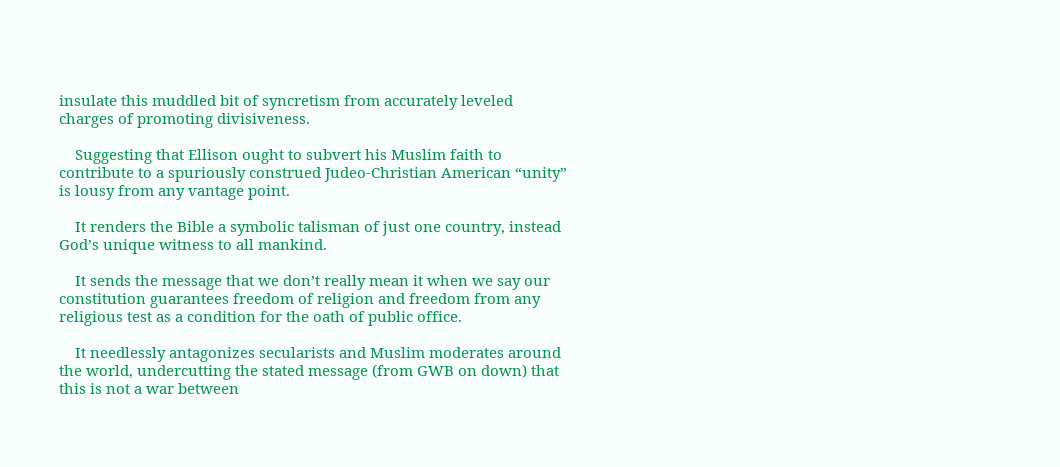insulate this muddled bit of syncretism from accurately leveled charges of promoting divisiveness.

    Suggesting that Ellison ought to subvert his Muslim faith to contribute to a spuriously construed Judeo-Christian American “unity” is lousy from any vantage point.

    It renders the Bible a symbolic talisman of just one country, instead God’s unique witness to all mankind.

    It sends the message that we don’t really mean it when we say our constitution guarantees freedom of religion and freedom from any religious test as a condition for the oath of public office.

    It needlessly antagonizes secularists and Muslim moderates around the world, undercutting the stated message (from GWB on down) that this is not a war between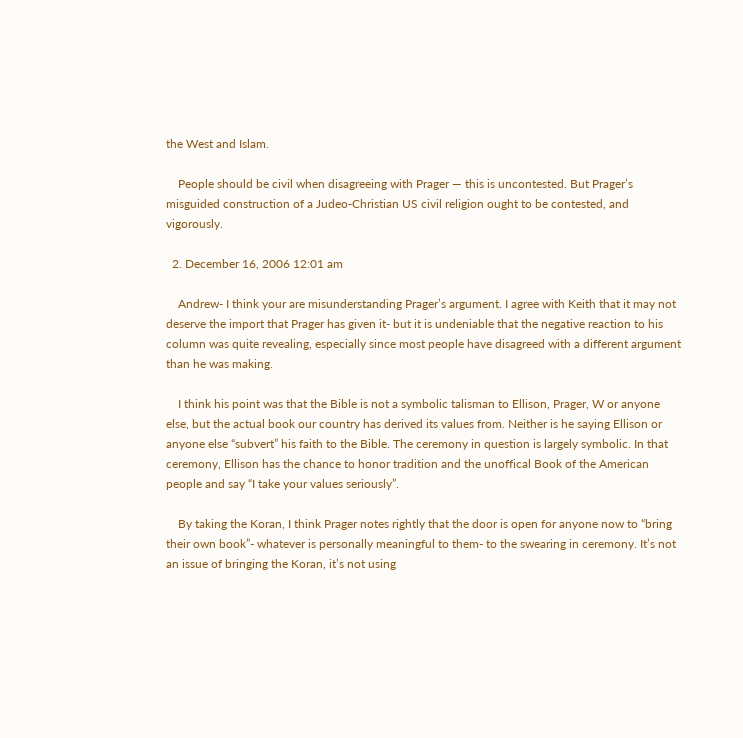the West and Islam.

    People should be civil when disagreeing with Prager — this is uncontested. But Prager’s misguided construction of a Judeo-Christian US civil religion ought to be contested, and vigorously.

  2. December 16, 2006 12:01 am

    Andrew- I think your are misunderstanding Prager’s argument. I agree with Keith that it may not deserve the import that Prager has given it- but it is undeniable that the negative reaction to his column was quite revealing, especially since most people have disagreed with a different argument than he was making.

    I think his point was that the Bible is not a symbolic talisman to Ellison, Prager, W or anyone else, but the actual book our country has derived its values from. Neither is he saying Ellison or anyone else “subvert” his faith to the Bible. The ceremony in question is largely symbolic. In that ceremony, Ellison has the chance to honor tradition and the unoffical Book of the American people and say “I take your values seriously”.

    By taking the Koran, I think Prager notes rightly that the door is open for anyone now to “bring their own book”- whatever is personally meaningful to them- to the swearing in ceremony. It’s not an issue of bringing the Koran, it’s not using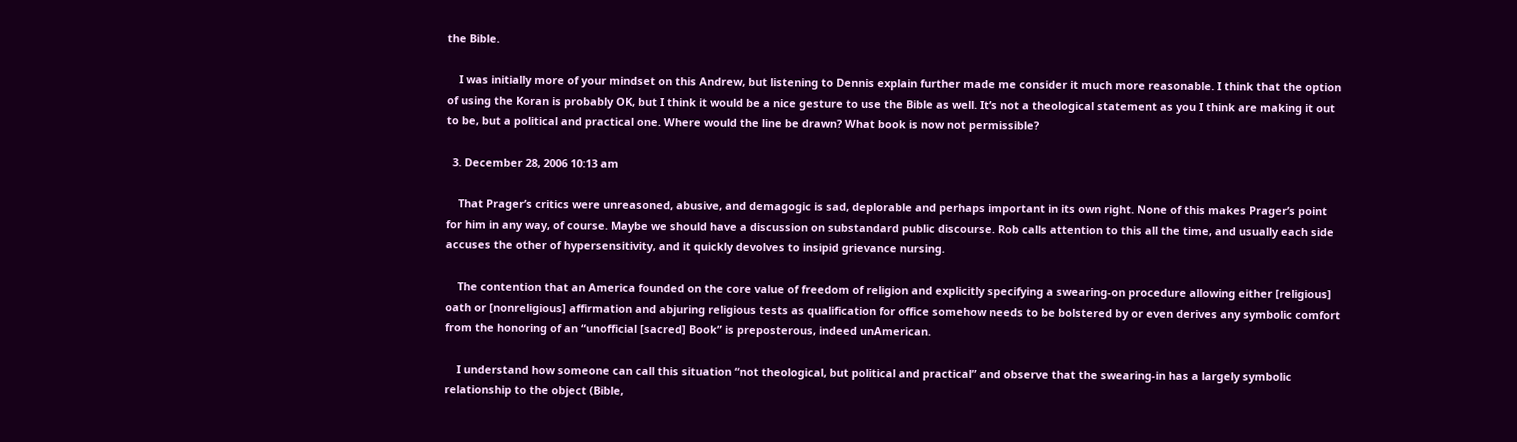the Bible.

    I was initially more of your mindset on this Andrew, but listening to Dennis explain further made me consider it much more reasonable. I think that the option of using the Koran is probably OK, but I think it would be a nice gesture to use the Bible as well. It’s not a theological statement as you I think are making it out to be, but a political and practical one. Where would the line be drawn? What book is now not permissible?

  3. December 28, 2006 10:13 am

    That Prager’s critics were unreasoned, abusive, and demagogic is sad, deplorable and perhaps important in its own right. None of this makes Prager’s point for him in any way, of course. Maybe we should have a discussion on substandard public discourse. Rob calls attention to this all the time, and usually each side accuses the other of hypersensitivity, and it quickly devolves to insipid grievance nursing.

    The contention that an America founded on the core value of freedom of religion and explicitly specifying a swearing-on procedure allowing either [religious] oath or [nonreligious] affirmation and abjuring religious tests as qualification for office somehow needs to be bolstered by or even derives any symbolic comfort from the honoring of an “unofficial [sacred] Book” is preposterous, indeed unAmerican.

    I understand how someone can call this situation “not theological, but political and practical” and observe that the swearing-in has a largely symbolic relationship to the object (Bible,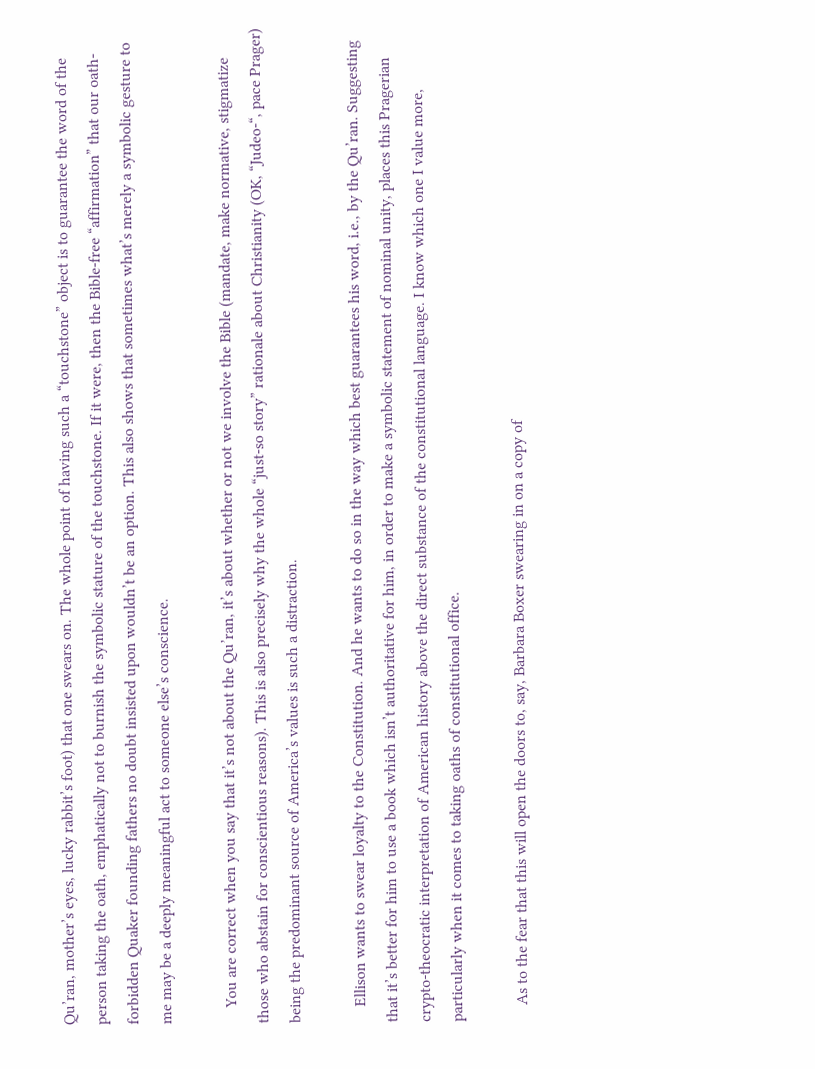Qu’ran, mother’s eyes, lucky rabbit’s foot) that one swears on. The whole point of having such a “touchstone” object is to guarantee the word of the person taking the oath, emphatically not to burnish the symbolic stature of the touchstone. If it were, then the Bible-free “affirmation” that our oath-forbidden Quaker founding fathers no doubt insisted upon wouldn’t be an option. This also shows that sometimes what’s merely a symbolic gesture to me may be a deeply meaningful act to someone else’s conscience.

    You are correct when you say that it’s not about the Qu’ran, it’s about whether or not we involve the Bible (mandate, make normative, stigmatize those who abstain for conscientious reasons). This is also precisely why the whole “just-so story” rationale about Christianity (OK, “Judeo-“, pace Prager) being the predominant source of America’s values is such a distraction.

    Ellison wants to swear loyalty to the Constitution. And he wants to do so in the way which best guarantees his word, i.e., by the Qu’ran. Suggesting that it’s better for him to use a book which isn’t authoritative for him, in order to make a symbolic statement of nominal unity, places this Pragerian crypto-theocratic interpretation of American history above the direct substance of the constitutional language. I know which one I value more, particularly when it comes to taking oaths of constitutional office.

    As to the fear that this will open the doors to, say, Barbara Boxer swearing in on a copy of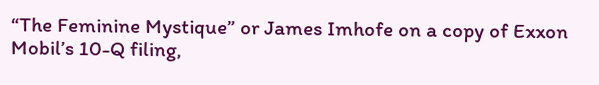“The Feminine Mystique” or James Imhofe on a copy of Exxon Mobil’s 10-Q filing,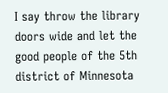I say throw the library doors wide and let the good people of the 5th district of Minnesota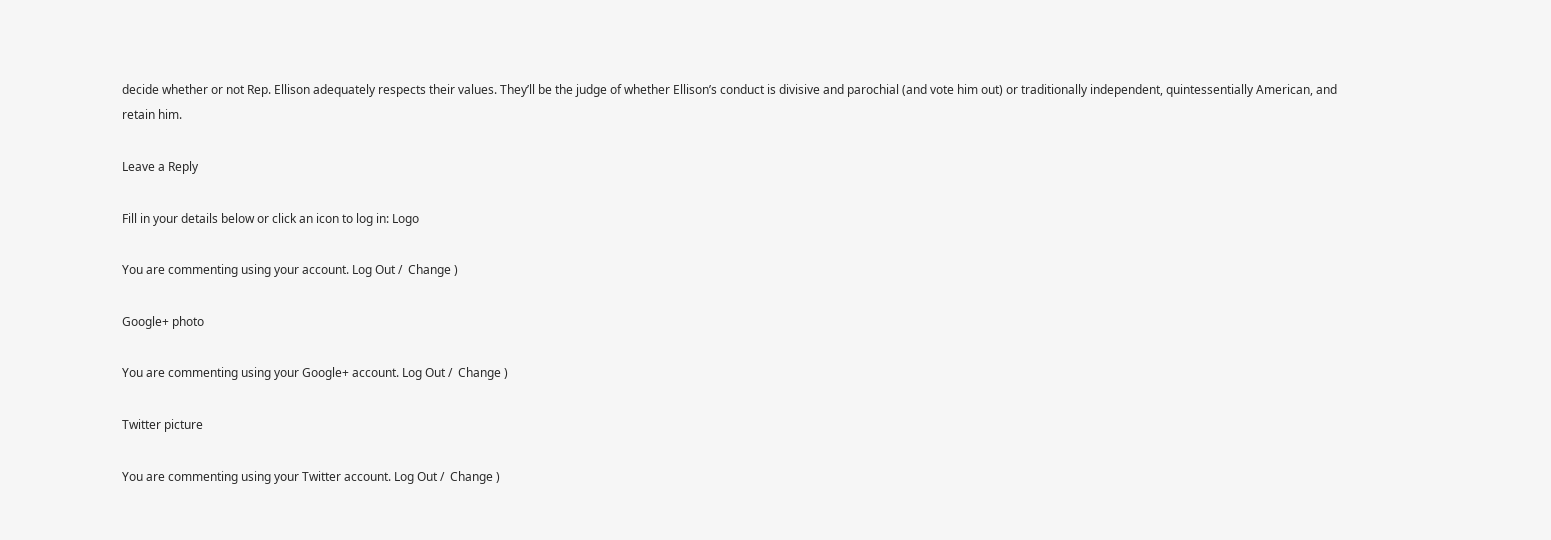decide whether or not Rep. Ellison adequately respects their values. They’ll be the judge of whether Ellison’s conduct is divisive and parochial (and vote him out) or traditionally independent, quintessentially American, and retain him.

Leave a Reply

Fill in your details below or click an icon to log in: Logo

You are commenting using your account. Log Out /  Change )

Google+ photo

You are commenting using your Google+ account. Log Out /  Change )

Twitter picture

You are commenting using your Twitter account. Log Out /  Change )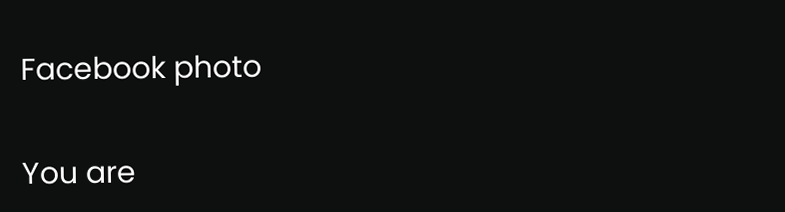Facebook photo

You are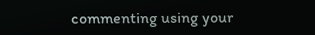commenting using your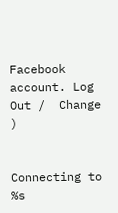Facebook account. Log Out /  Change )


Connecting to %s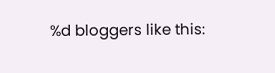%d bloggers like this: